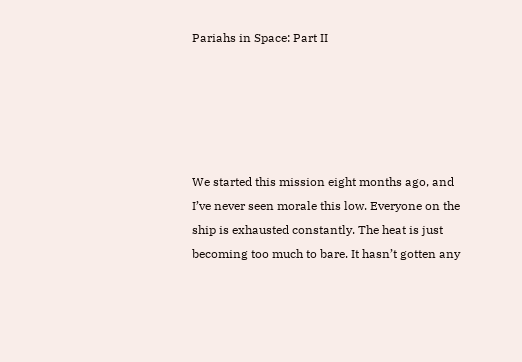Pariahs in Space: Part II





We started this mission eight months ago, and I’ve never seen morale this low. Everyone on the ship is exhausted constantly. The heat is just becoming too much to bare. It hasn’t gotten any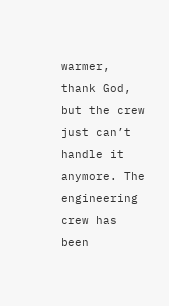warmer, thank God, but the crew just can’t handle it anymore. The engineering crew has been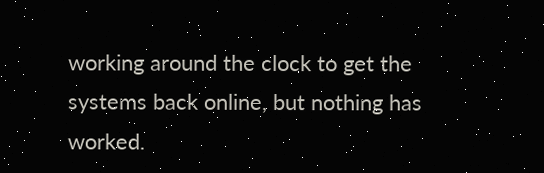working around the clock to get the systems back online, but nothing has worked.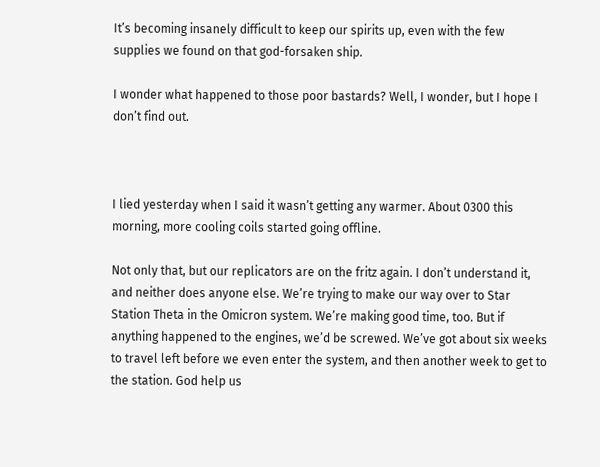It’s becoming insanely difficult to keep our spirits up, even with the few supplies we found on that god-forsaken ship.

I wonder what happened to those poor bastards? Well, I wonder, but I hope I don’t find out.



I lied yesterday when I said it wasn’t getting any warmer. About 0300 this morning, more cooling coils started going offline.

Not only that, but our replicators are on the fritz again. I don’t understand it, and neither does anyone else. We’re trying to make our way over to Star Station Theta in the Omicron system. We’re making good time, too. But if anything happened to the engines, we’d be screwed. We’ve got about six weeks to travel left before we even enter the system, and then another week to get to the station. God help us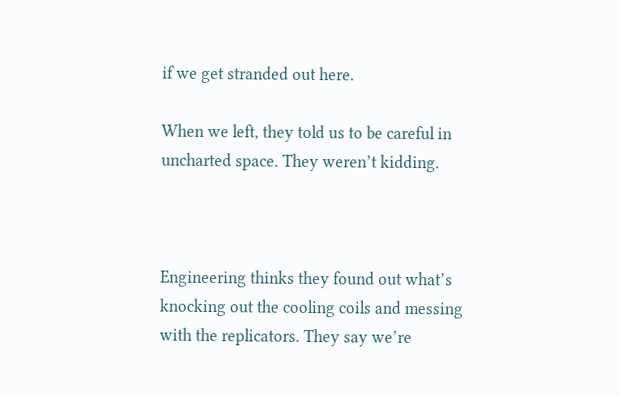if we get stranded out here.

When we left, they told us to be careful in uncharted space. They weren’t kidding.



Engineering thinks they found out what’s knocking out the cooling coils and messing with the replicators. They say we’re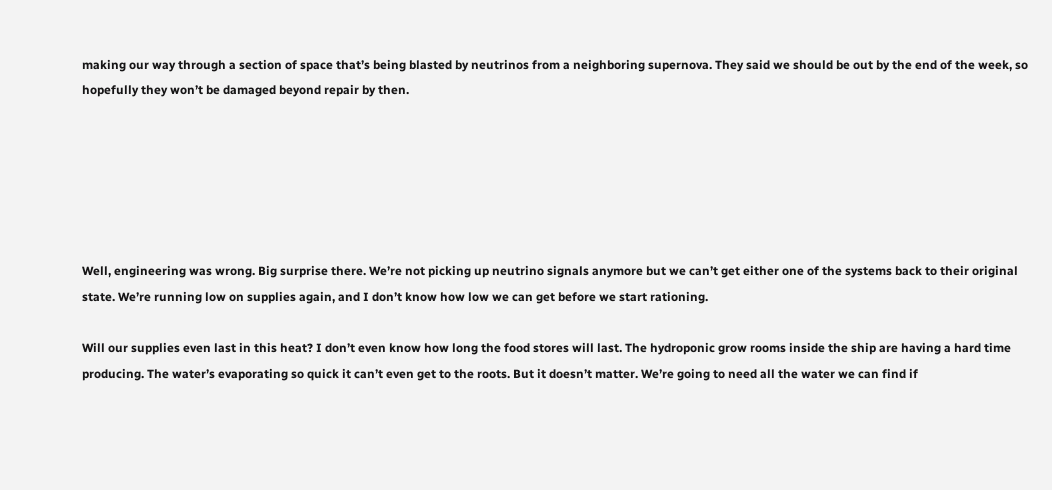making our way through a section of space that’s being blasted by neutrinos from a neighboring supernova. They said we should be out by the end of the week, so hopefully they won’t be damaged beyond repair by then.






Well, engineering was wrong. Big surprise there. We’re not picking up neutrino signals anymore but we can’t get either one of the systems back to their original state. We’re running low on supplies again, and I don’t know how low we can get before we start rationing.

Will our supplies even last in this heat? I don’t even know how long the food stores will last. The hydroponic grow rooms inside the ship are having a hard time producing. The water’s evaporating so quick it can’t even get to the roots. But it doesn’t matter. We’re going to need all the water we can find if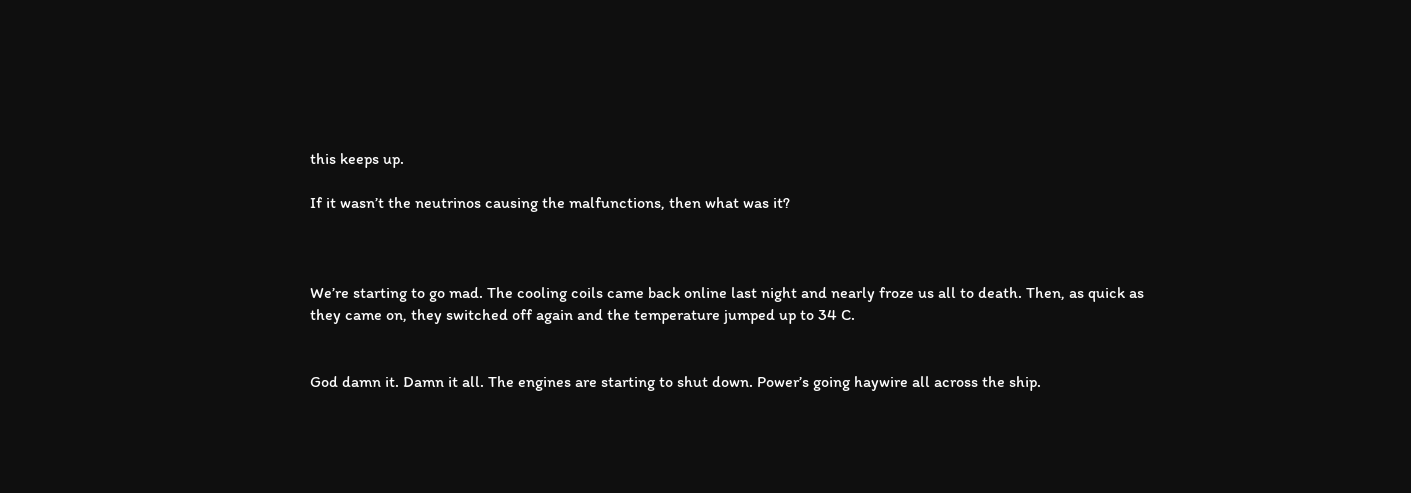this keeps up.

If it wasn’t the neutrinos causing the malfunctions, then what was it?



We’re starting to go mad. The cooling coils came back online last night and nearly froze us all to death. Then, as quick as they came on, they switched off again and the temperature jumped up to 34 C.


God damn it. Damn it all. The engines are starting to shut down. Power’s going haywire all across the ship.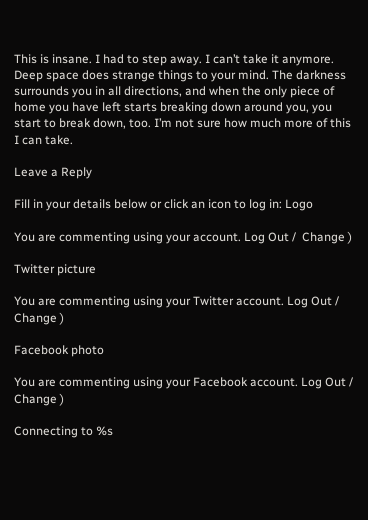This is insane. I had to step away. I can’t take it anymore. Deep space does strange things to your mind. The darkness surrounds you in all directions, and when the only piece of home you have left starts breaking down around you, you start to break down, too. I’m not sure how much more of this I can take.

Leave a Reply

Fill in your details below or click an icon to log in: Logo

You are commenting using your account. Log Out /  Change )

Twitter picture

You are commenting using your Twitter account. Log Out /  Change )

Facebook photo

You are commenting using your Facebook account. Log Out /  Change )

Connecting to %s